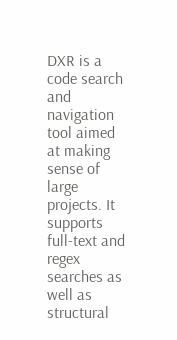DXR is a code search and navigation tool aimed at making sense of large projects. It supports full-text and regex searches as well as structural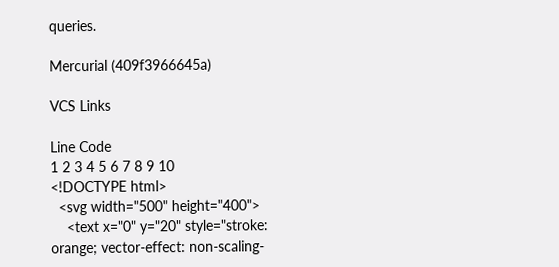queries.

Mercurial (409f3966645a)

VCS Links

Line Code
1 2 3 4 5 6 7 8 9 10
<!DOCTYPE html>
  <svg width="500" height="400">
    <text x="0" y="20" style="stroke: orange; vector-effect: non-scaling-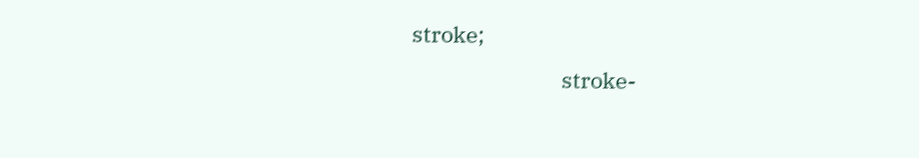stroke;
                              stroke-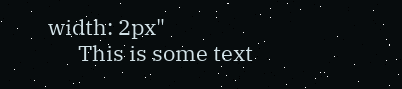width: 2px"
      This is some text